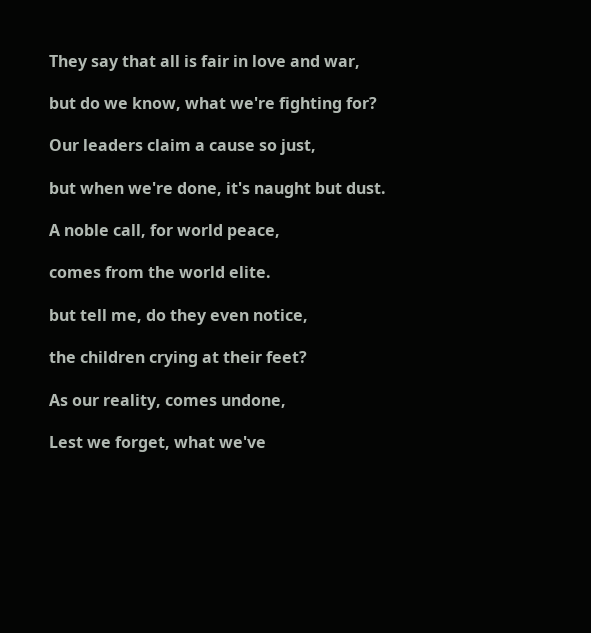They say that all is fair in love and war,

but do we know, what we're fighting for?

Our leaders claim a cause so just,

but when we're done, it's naught but dust.

A noble call, for world peace,

comes from the world elite.

but tell me, do they even notice,

the children crying at their feet?

As our reality, comes undone,

Lest we forget, what we've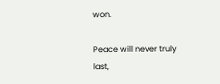won.

Peace will never truly last,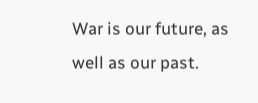War is our future, as well as our past.